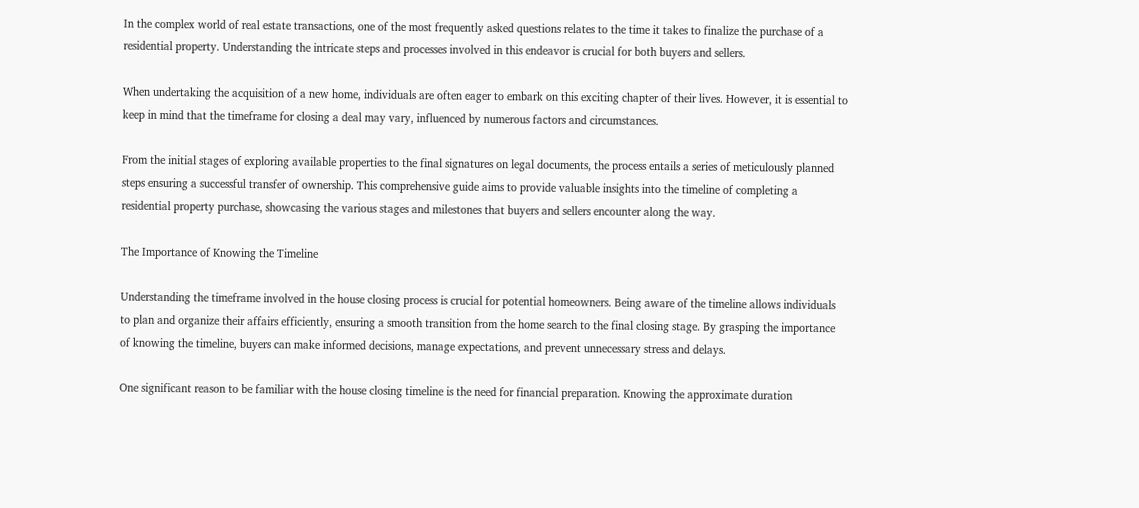In the complex world of real estate transactions, one of the most frequently asked questions relates to the time it takes to finalize the purchase of a residential property. Understanding the intricate steps and processes involved in this endeavor is crucial for both buyers and sellers.

When undertaking the acquisition of a new home, individuals are often eager to embark on this exciting chapter of their lives. However, it is essential to keep in mind that the timeframe for closing a deal may vary, influenced by numerous factors and circumstances.

From the initial stages of exploring available properties to the final signatures on legal documents, the process entails a series of meticulously planned steps ensuring a successful transfer of ownership. This comprehensive guide aims to provide valuable insights into the timeline of completing a residential property purchase, showcasing the various stages and milestones that buyers and sellers encounter along the way.

The Importance of Knowing the Timeline

Understanding the timeframe involved in the house closing process is crucial for potential homeowners. Being aware of the timeline allows individuals to plan and organize their affairs efficiently, ensuring a smooth transition from the home search to the final closing stage. By grasping the importance of knowing the timeline, buyers can make informed decisions, manage expectations, and prevent unnecessary stress and delays.

One significant reason to be familiar with the house closing timeline is the need for financial preparation. Knowing the approximate duration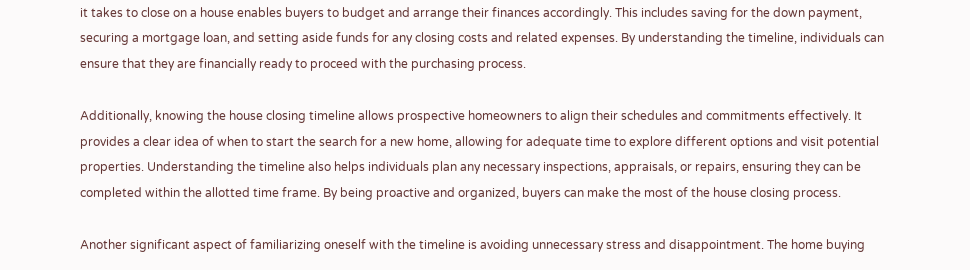it takes to close on a house enables buyers to budget and arrange their finances accordingly. This includes saving for the down payment, securing a mortgage loan, and setting aside funds for any closing costs and related expenses. By understanding the timeline, individuals can ensure that they are financially ready to proceed with the purchasing process.

Additionally, knowing the house closing timeline allows prospective homeowners to align their schedules and commitments effectively. It provides a clear idea of when to start the search for a new home, allowing for adequate time to explore different options and visit potential properties. Understanding the timeline also helps individuals plan any necessary inspections, appraisals, or repairs, ensuring they can be completed within the allotted time frame. By being proactive and organized, buyers can make the most of the house closing process.

Another significant aspect of familiarizing oneself with the timeline is avoiding unnecessary stress and disappointment. The home buying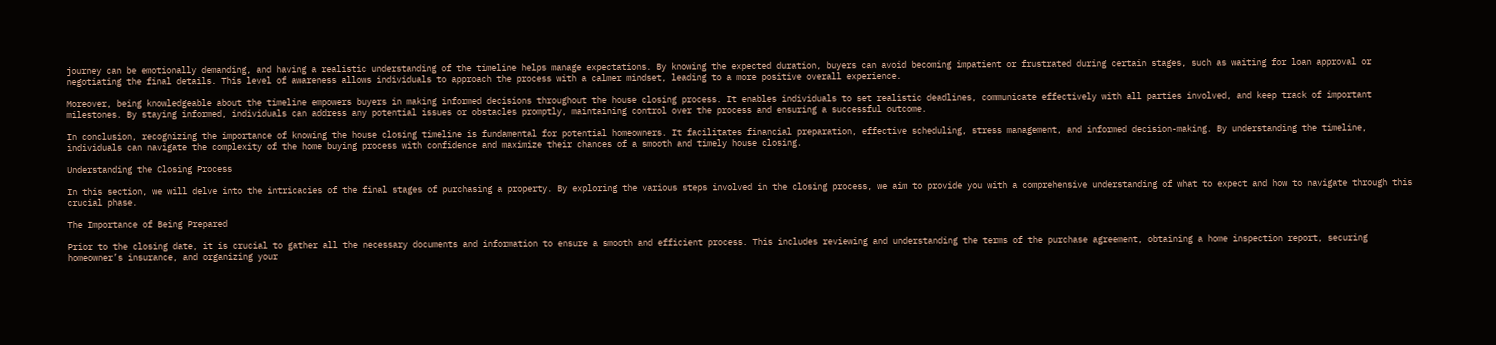journey can be emotionally demanding, and having a realistic understanding of the timeline helps manage expectations. By knowing the expected duration, buyers can avoid becoming impatient or frustrated during certain stages, such as waiting for loan approval or negotiating the final details. This level of awareness allows individuals to approach the process with a calmer mindset, leading to a more positive overall experience.

Moreover, being knowledgeable about the timeline empowers buyers in making informed decisions throughout the house closing process. It enables individuals to set realistic deadlines, communicate effectively with all parties involved, and keep track of important milestones. By staying informed, individuals can address any potential issues or obstacles promptly, maintaining control over the process and ensuring a successful outcome.

In conclusion, recognizing the importance of knowing the house closing timeline is fundamental for potential homeowners. It facilitates financial preparation, effective scheduling, stress management, and informed decision-making. By understanding the timeline, individuals can navigate the complexity of the home buying process with confidence and maximize their chances of a smooth and timely house closing.

Understanding the Closing Process

In this section, we will delve into the intricacies of the final stages of purchasing a property. By exploring the various steps involved in the closing process, we aim to provide you with a comprehensive understanding of what to expect and how to navigate through this crucial phase.

The Importance of Being Prepared

Prior to the closing date, it is crucial to gather all the necessary documents and information to ensure a smooth and efficient process. This includes reviewing and understanding the terms of the purchase agreement, obtaining a home inspection report, securing homeowner’s insurance, and organizing your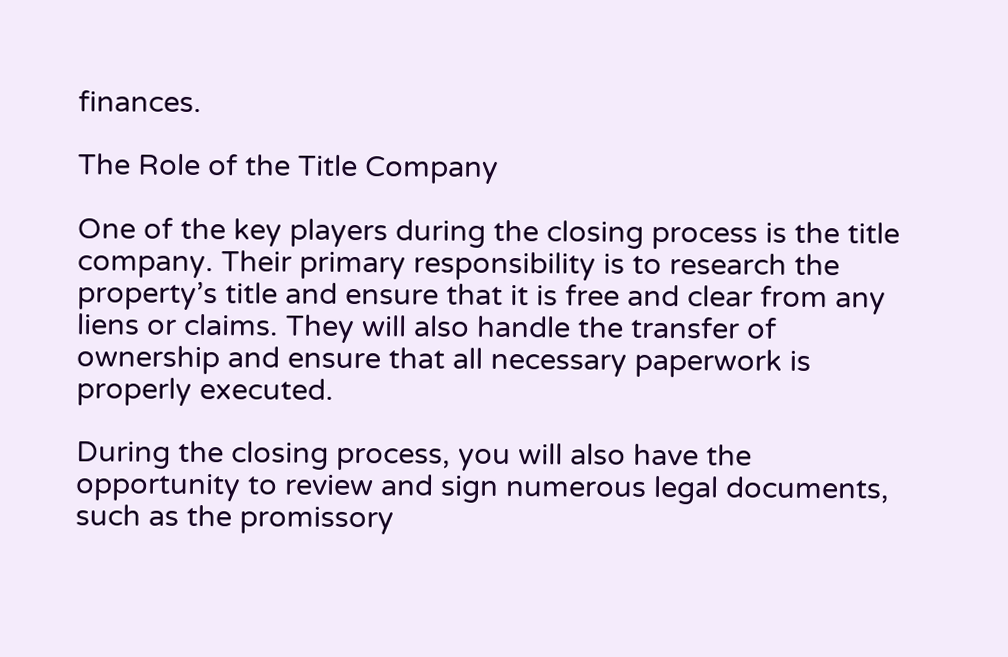finances.

The Role of the Title Company

One of the key players during the closing process is the title company. Their primary responsibility is to research the property’s title and ensure that it is free and clear from any liens or claims. They will also handle the transfer of ownership and ensure that all necessary paperwork is properly executed.

During the closing process, you will also have the opportunity to review and sign numerous legal documents, such as the promissory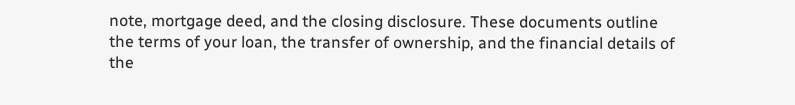note, mortgage deed, and the closing disclosure. These documents outline the terms of your loan, the transfer of ownership, and the financial details of the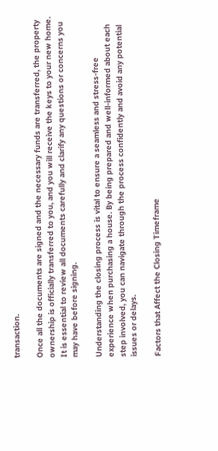transaction.

Once all the documents are signed and the necessary funds are transferred, the property ownership is officially transferred to you, and you will receive the keys to your new home. It is essential to review all documents carefully and clarify any questions or concerns you may have before signing.

Understanding the closing process is vital to ensure a seamless and stress-free experience when purchasing a house. By being prepared and well-informed about each step involved, you can navigate through the process confidently and avoid any potential issues or delays.

Factors that Affect the Closing Timeframe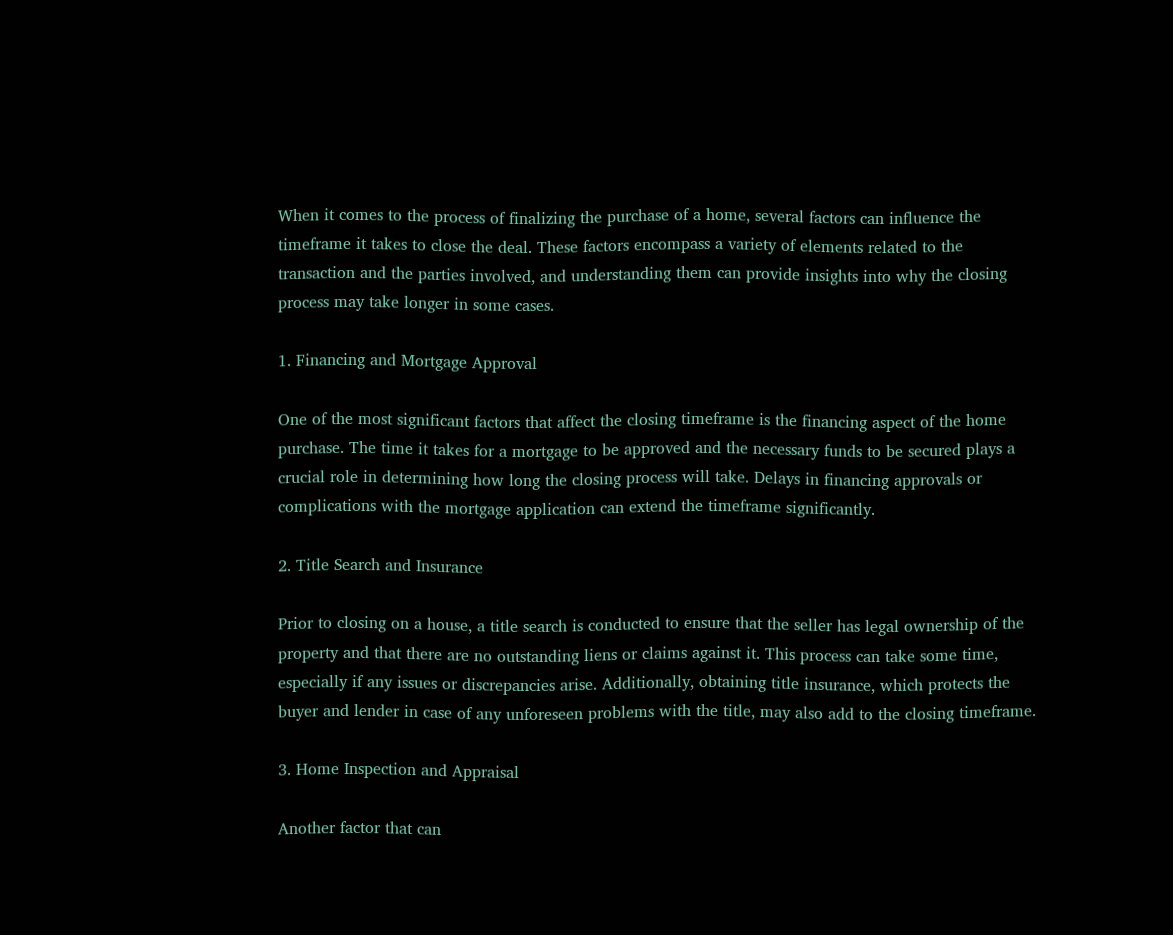When it comes to the process of finalizing the purchase of a home, several factors can influence the timeframe it takes to close the deal. These factors encompass a variety of elements related to the transaction and the parties involved, and understanding them can provide insights into why the closing process may take longer in some cases.

1. Financing and Mortgage Approval

One of the most significant factors that affect the closing timeframe is the financing aspect of the home purchase. The time it takes for a mortgage to be approved and the necessary funds to be secured plays a crucial role in determining how long the closing process will take. Delays in financing approvals or complications with the mortgage application can extend the timeframe significantly.

2. Title Search and Insurance

Prior to closing on a house, a title search is conducted to ensure that the seller has legal ownership of the property and that there are no outstanding liens or claims against it. This process can take some time, especially if any issues or discrepancies arise. Additionally, obtaining title insurance, which protects the buyer and lender in case of any unforeseen problems with the title, may also add to the closing timeframe.

3. Home Inspection and Appraisal

Another factor that can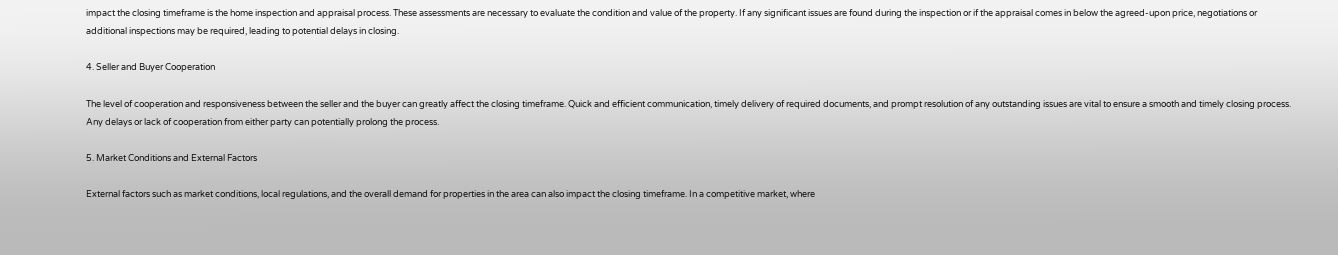impact the closing timeframe is the home inspection and appraisal process. These assessments are necessary to evaluate the condition and value of the property. If any significant issues are found during the inspection or if the appraisal comes in below the agreed-upon price, negotiations or additional inspections may be required, leading to potential delays in closing.

4. Seller and Buyer Cooperation

The level of cooperation and responsiveness between the seller and the buyer can greatly affect the closing timeframe. Quick and efficient communication, timely delivery of required documents, and prompt resolution of any outstanding issues are vital to ensure a smooth and timely closing process. Any delays or lack of cooperation from either party can potentially prolong the process.

5. Market Conditions and External Factors

External factors such as market conditions, local regulations, and the overall demand for properties in the area can also impact the closing timeframe. In a competitive market, where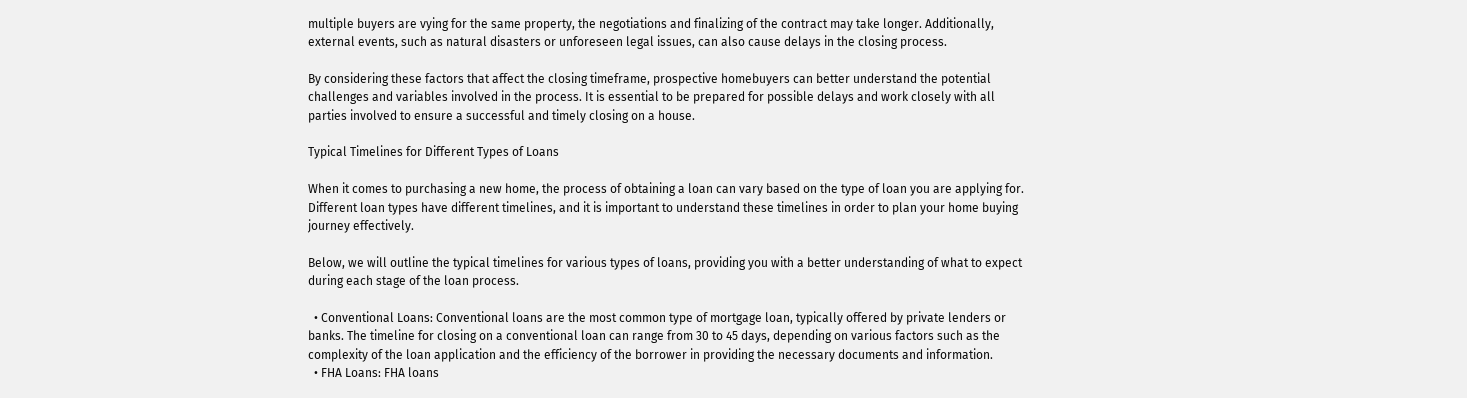multiple buyers are vying for the same property, the negotiations and finalizing of the contract may take longer. Additionally, external events, such as natural disasters or unforeseen legal issues, can also cause delays in the closing process.

By considering these factors that affect the closing timeframe, prospective homebuyers can better understand the potential challenges and variables involved in the process. It is essential to be prepared for possible delays and work closely with all parties involved to ensure a successful and timely closing on a house.

Typical Timelines for Different Types of Loans

When it comes to purchasing a new home, the process of obtaining a loan can vary based on the type of loan you are applying for. Different loan types have different timelines, and it is important to understand these timelines in order to plan your home buying journey effectively.

Below, we will outline the typical timelines for various types of loans, providing you with a better understanding of what to expect during each stage of the loan process.

  • Conventional Loans: Conventional loans are the most common type of mortgage loan, typically offered by private lenders or banks. The timeline for closing on a conventional loan can range from 30 to 45 days, depending on various factors such as the complexity of the loan application and the efficiency of the borrower in providing the necessary documents and information.
  • FHA Loans: FHA loans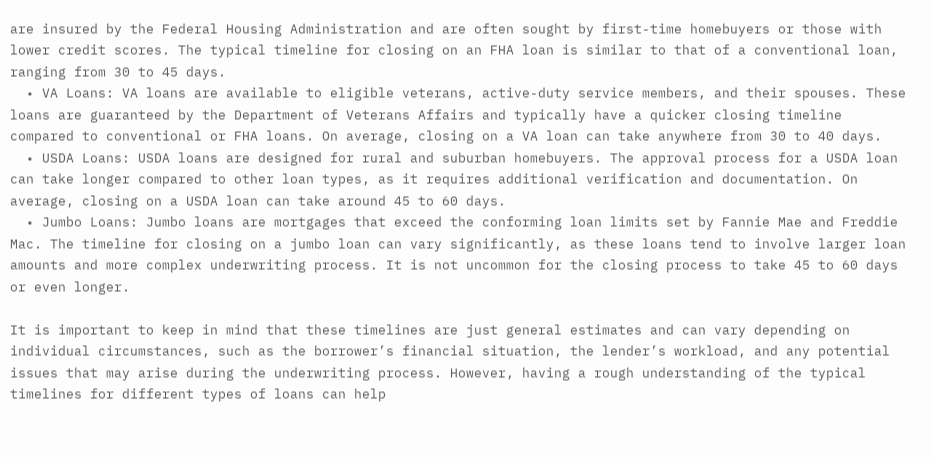are insured by the Federal Housing Administration and are often sought by first-time homebuyers or those with lower credit scores. The typical timeline for closing on an FHA loan is similar to that of a conventional loan, ranging from 30 to 45 days.
  • VA Loans: VA loans are available to eligible veterans, active-duty service members, and their spouses. These loans are guaranteed by the Department of Veterans Affairs and typically have a quicker closing timeline compared to conventional or FHA loans. On average, closing on a VA loan can take anywhere from 30 to 40 days.
  • USDA Loans: USDA loans are designed for rural and suburban homebuyers. The approval process for a USDA loan can take longer compared to other loan types, as it requires additional verification and documentation. On average, closing on a USDA loan can take around 45 to 60 days.
  • Jumbo Loans: Jumbo loans are mortgages that exceed the conforming loan limits set by Fannie Mae and Freddie Mac. The timeline for closing on a jumbo loan can vary significantly, as these loans tend to involve larger loan amounts and more complex underwriting process. It is not uncommon for the closing process to take 45 to 60 days or even longer.

It is important to keep in mind that these timelines are just general estimates and can vary depending on individual circumstances, such as the borrower’s financial situation, the lender’s workload, and any potential issues that may arise during the underwriting process. However, having a rough understanding of the typical timelines for different types of loans can help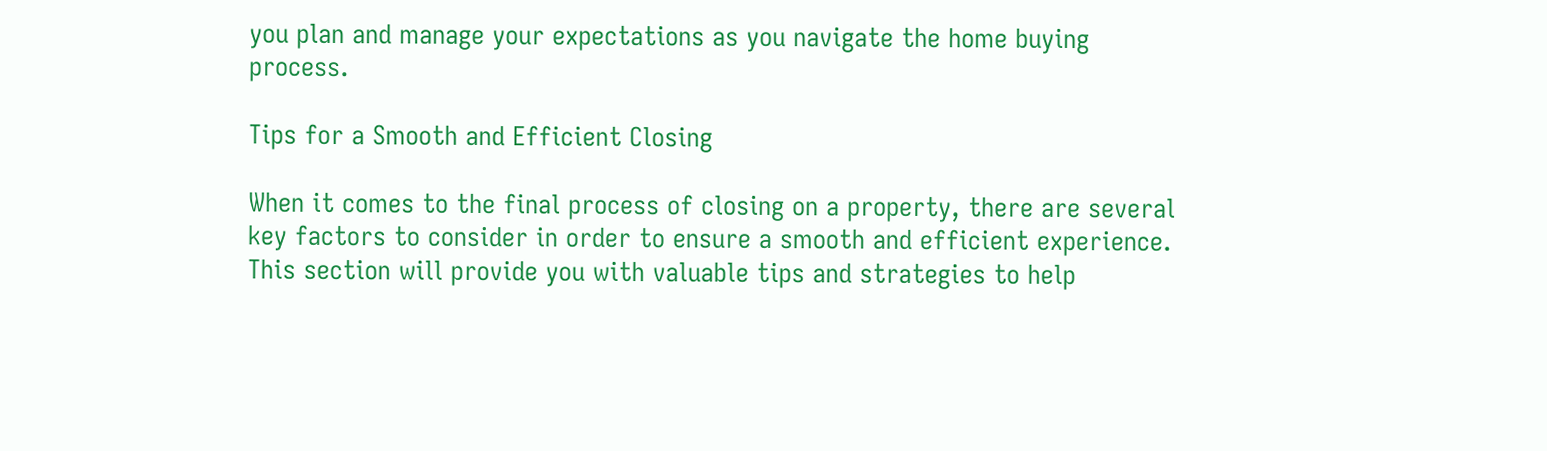you plan and manage your expectations as you navigate the home buying process.

Tips for a Smooth and Efficient Closing

When it comes to the final process of closing on a property, there are several key factors to consider in order to ensure a smooth and efficient experience. This section will provide you with valuable tips and strategies to help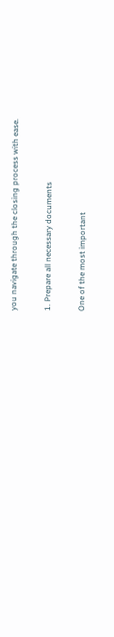you navigate through the closing process with ease.

1. Prepare all necessary documents

One of the most important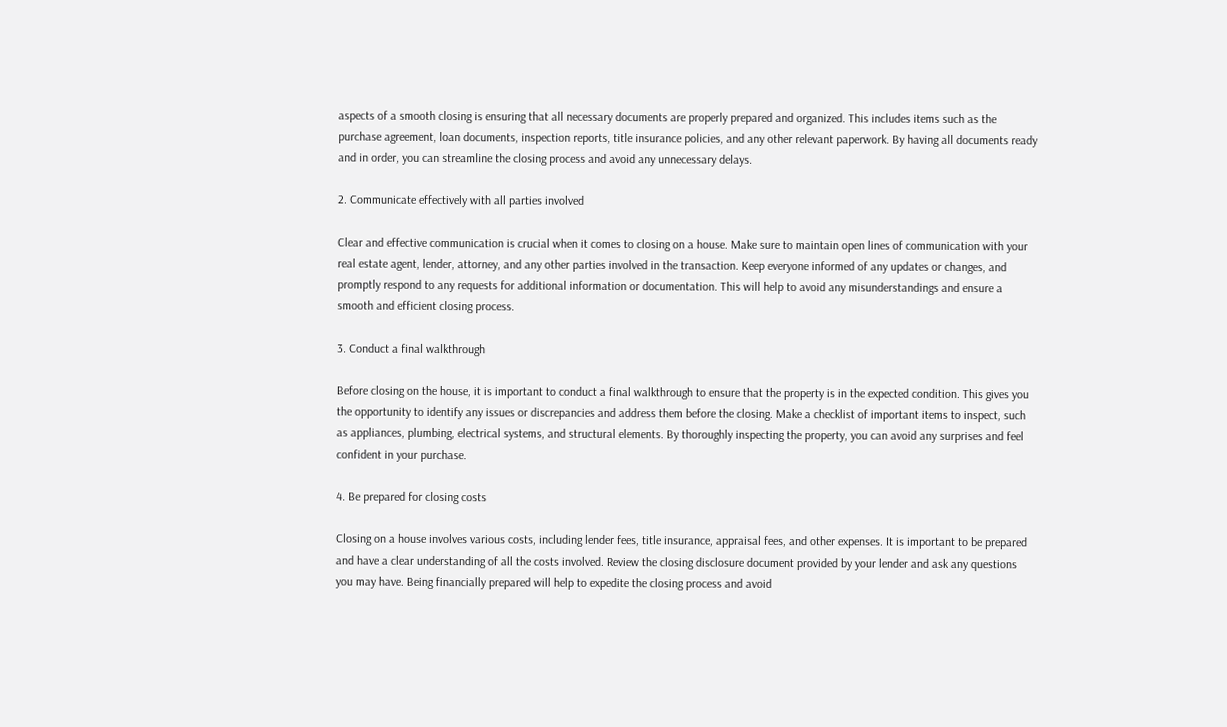aspects of a smooth closing is ensuring that all necessary documents are properly prepared and organized. This includes items such as the purchase agreement, loan documents, inspection reports, title insurance policies, and any other relevant paperwork. By having all documents ready and in order, you can streamline the closing process and avoid any unnecessary delays.

2. Communicate effectively with all parties involved

Clear and effective communication is crucial when it comes to closing on a house. Make sure to maintain open lines of communication with your real estate agent, lender, attorney, and any other parties involved in the transaction. Keep everyone informed of any updates or changes, and promptly respond to any requests for additional information or documentation. This will help to avoid any misunderstandings and ensure a smooth and efficient closing process.

3. Conduct a final walkthrough

Before closing on the house, it is important to conduct a final walkthrough to ensure that the property is in the expected condition. This gives you the opportunity to identify any issues or discrepancies and address them before the closing. Make a checklist of important items to inspect, such as appliances, plumbing, electrical systems, and structural elements. By thoroughly inspecting the property, you can avoid any surprises and feel confident in your purchase.

4. Be prepared for closing costs

Closing on a house involves various costs, including lender fees, title insurance, appraisal fees, and other expenses. It is important to be prepared and have a clear understanding of all the costs involved. Review the closing disclosure document provided by your lender and ask any questions you may have. Being financially prepared will help to expedite the closing process and avoid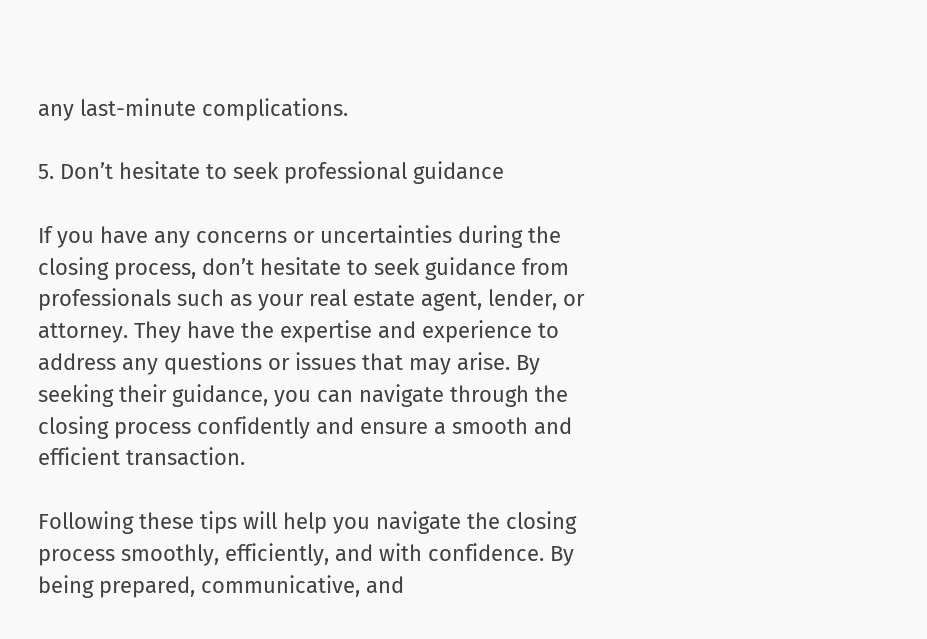any last-minute complications.

5. Don’t hesitate to seek professional guidance

If you have any concerns or uncertainties during the closing process, don’t hesitate to seek guidance from professionals such as your real estate agent, lender, or attorney. They have the expertise and experience to address any questions or issues that may arise. By seeking their guidance, you can navigate through the closing process confidently and ensure a smooth and efficient transaction.

Following these tips will help you navigate the closing process smoothly, efficiently, and with confidence. By being prepared, communicative, and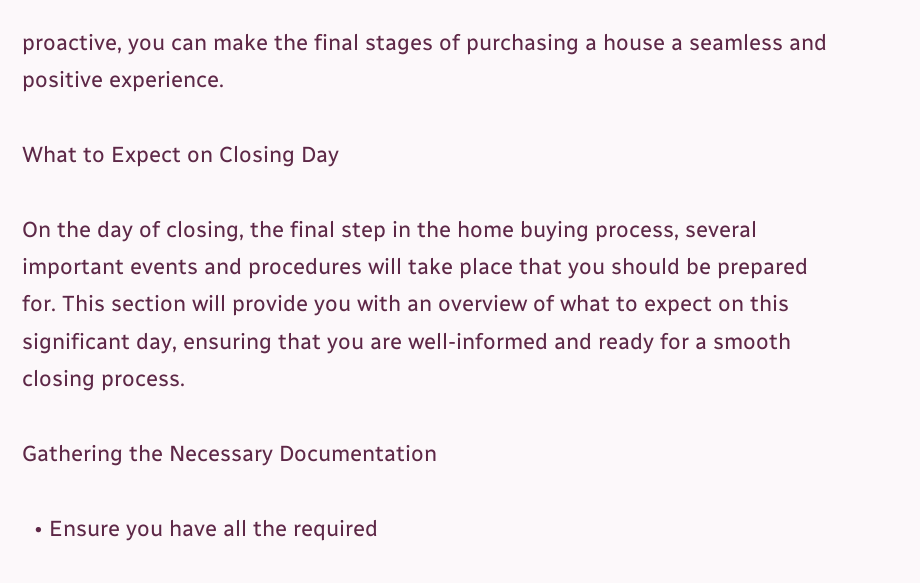proactive, you can make the final stages of purchasing a house a seamless and positive experience.

What to Expect on Closing Day

On the day of closing, the final step in the home buying process, several important events and procedures will take place that you should be prepared for. This section will provide you with an overview of what to expect on this significant day, ensuring that you are well-informed and ready for a smooth closing process.

Gathering the Necessary Documentation

  • Ensure you have all the required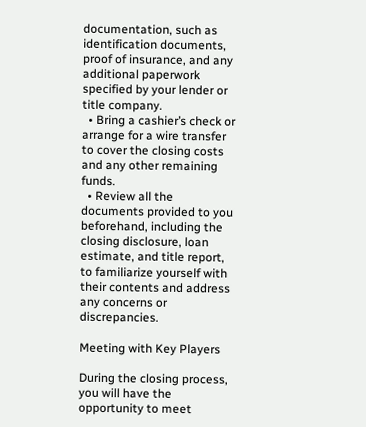documentation, such as identification documents, proof of insurance, and any additional paperwork specified by your lender or title company.
  • Bring a cashier’s check or arrange for a wire transfer to cover the closing costs and any other remaining funds.
  • Review all the documents provided to you beforehand, including the closing disclosure, loan estimate, and title report, to familiarize yourself with their contents and address any concerns or discrepancies.

Meeting with Key Players

During the closing process, you will have the opportunity to meet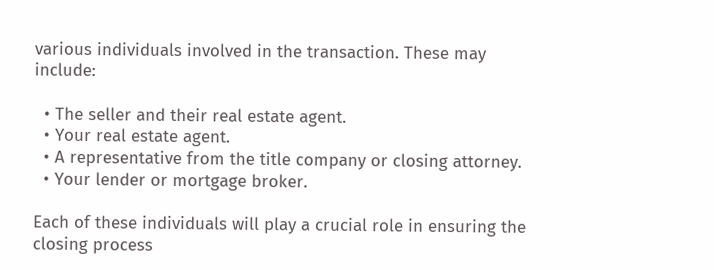various individuals involved in the transaction. These may include:

  • The seller and their real estate agent.
  • Your real estate agent.
  • A representative from the title company or closing attorney.
  • Your lender or mortgage broker.

Each of these individuals will play a crucial role in ensuring the closing process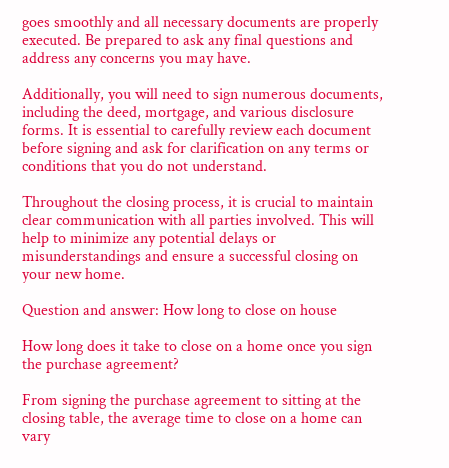goes smoothly and all necessary documents are properly executed. Be prepared to ask any final questions and address any concerns you may have.

Additionally, you will need to sign numerous documents, including the deed, mortgage, and various disclosure forms. It is essential to carefully review each document before signing and ask for clarification on any terms or conditions that you do not understand.

Throughout the closing process, it is crucial to maintain clear communication with all parties involved. This will help to minimize any potential delays or misunderstandings and ensure a successful closing on your new home.

Question and answer: How long to close on house

How long does it take to close on a home once you sign the purchase agreement?

From signing the purchase agreement to sitting at the closing table, the average time to close on a home can vary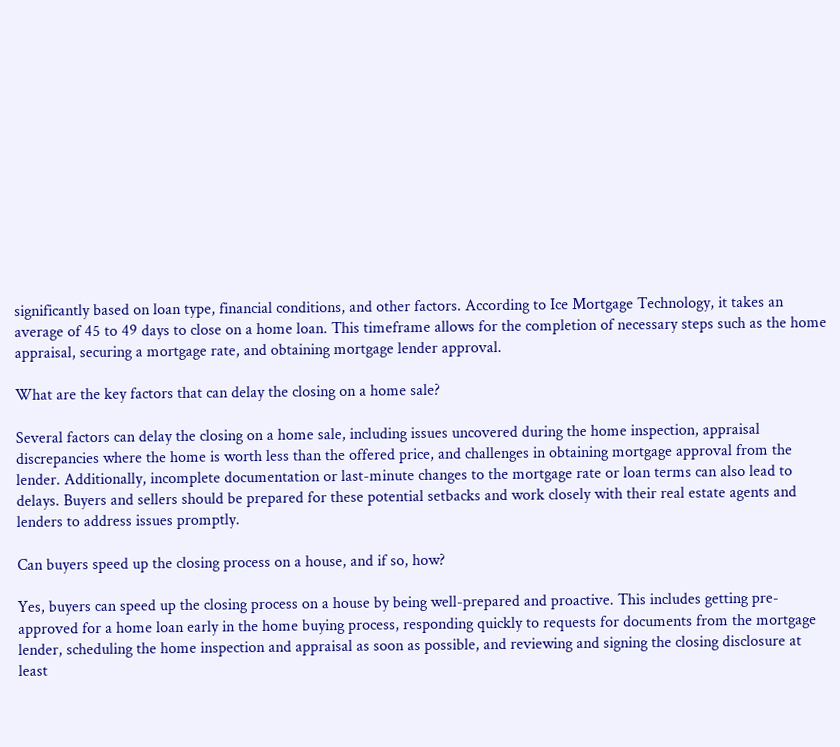significantly based on loan type, financial conditions, and other factors. According to Ice Mortgage Technology, it takes an average of 45 to 49 days to close on a home loan. This timeframe allows for the completion of necessary steps such as the home appraisal, securing a mortgage rate, and obtaining mortgage lender approval.

What are the key factors that can delay the closing on a home sale?

Several factors can delay the closing on a home sale, including issues uncovered during the home inspection, appraisal discrepancies where the home is worth less than the offered price, and challenges in obtaining mortgage approval from the lender. Additionally, incomplete documentation or last-minute changes to the mortgage rate or loan terms can also lead to delays. Buyers and sellers should be prepared for these potential setbacks and work closely with their real estate agents and lenders to address issues promptly.

Can buyers speed up the closing process on a house, and if so, how?

Yes, buyers can speed up the closing process on a house by being well-prepared and proactive. This includes getting pre-approved for a home loan early in the home buying process, responding quickly to requests for documents from the mortgage lender, scheduling the home inspection and appraisal as soon as possible, and reviewing and signing the closing disclosure at least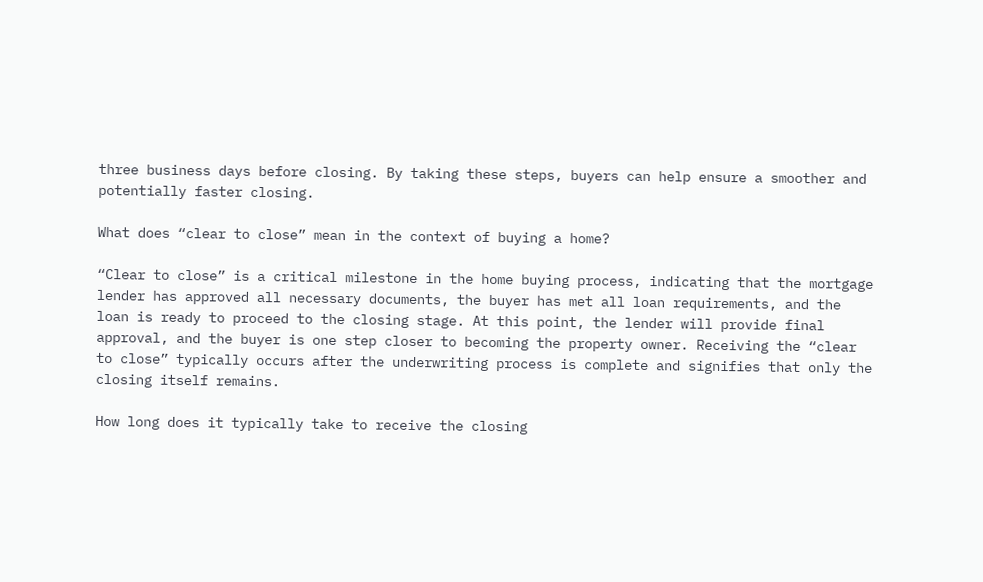three business days before closing. By taking these steps, buyers can help ensure a smoother and potentially faster closing.

What does “clear to close” mean in the context of buying a home?

“Clear to close” is a critical milestone in the home buying process, indicating that the mortgage lender has approved all necessary documents, the buyer has met all loan requirements, and the loan is ready to proceed to the closing stage. At this point, the lender will provide final approval, and the buyer is one step closer to becoming the property owner. Receiving the “clear to close” typically occurs after the underwriting process is complete and signifies that only the closing itself remains.

How long does it typically take to receive the closing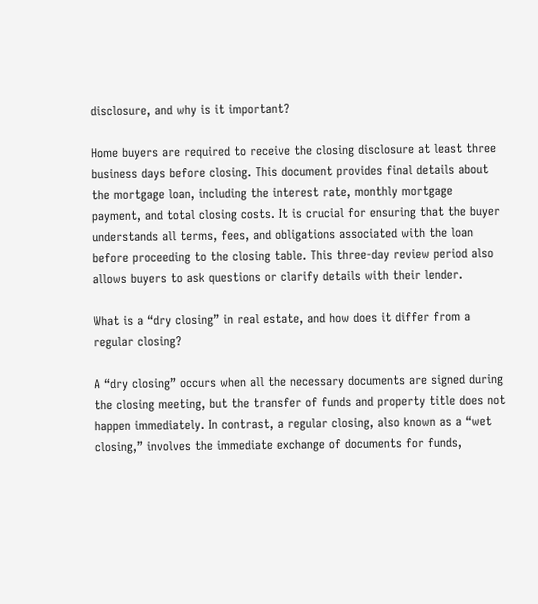disclosure, and why is it important?

Home buyers are required to receive the closing disclosure at least three business days before closing. This document provides final details about the mortgage loan, including the interest rate, monthly mortgage payment, and total closing costs. It is crucial for ensuring that the buyer understands all terms, fees, and obligations associated with the loan before proceeding to the closing table. This three-day review period also allows buyers to ask questions or clarify details with their lender.

What is a “dry closing” in real estate, and how does it differ from a regular closing?

A “dry closing” occurs when all the necessary documents are signed during the closing meeting, but the transfer of funds and property title does not happen immediately. In contrast, a regular closing, also known as a “wet closing,” involves the immediate exchange of documents for funds,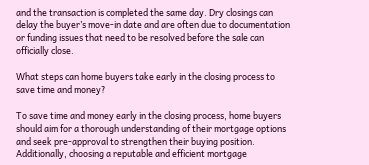and the transaction is completed the same day. Dry closings can delay the buyer’s move-in date and are often due to documentation or funding issues that need to be resolved before the sale can officially close.

What steps can home buyers take early in the closing process to save time and money?

To save time and money early in the closing process, home buyers should aim for a thorough understanding of their mortgage options and seek pre-approval to strengthen their buying position. Additionally, choosing a reputable and efficient mortgage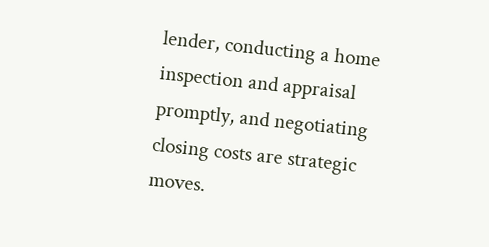lender, conducting a home inspection and appraisal promptly, and negotiating closing costs are strategic moves.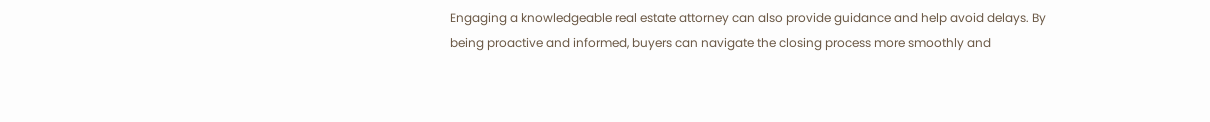Engaging a knowledgeable real estate attorney can also provide guidance and help avoid delays. By being proactive and informed, buyers can navigate the closing process more smoothly and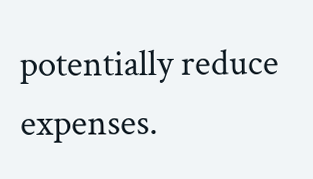potentially reduce expenses.